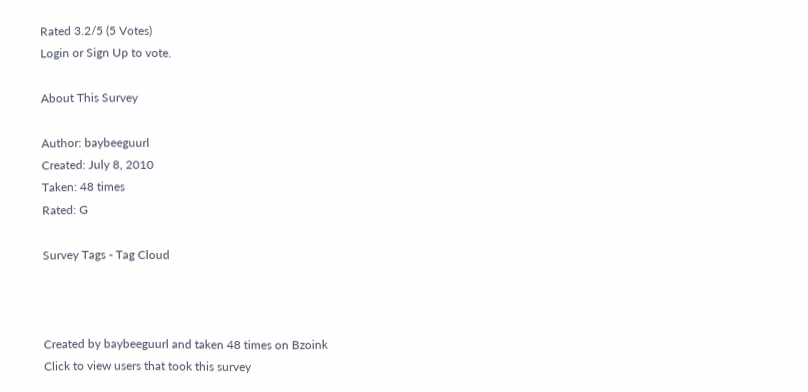Rated 3.2/5 (5 Votes)
Login or Sign Up to vote.

About This Survey

Author: baybeeguurl
Created: July 8, 2010
Taken: 48 times
Rated: G

Survey Tags - Tag Cloud



Created by baybeeguurl and taken 48 times on Bzoink
Click to view users that took this survey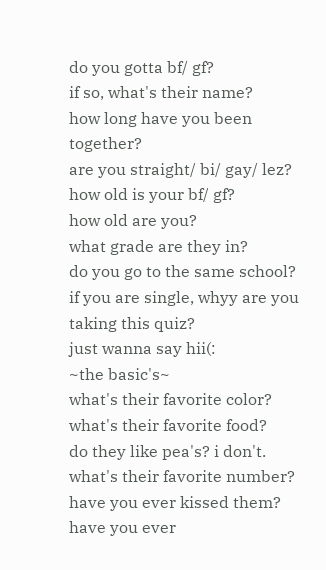do you gotta bf/ gf?
if so, what's their name?
how long have you been together?
are you straight/ bi/ gay/ lez?
how old is your bf/ gf?
how old are you?
what grade are they in?
do you go to the same school?
if you are single, whyy are you taking this quiz?
just wanna say hii(:
~the basic's~
what's their favorite color?
what's their favorite food?
do they like pea's? i don't.
what's their favorite number?
have you ever kissed them?
have you ever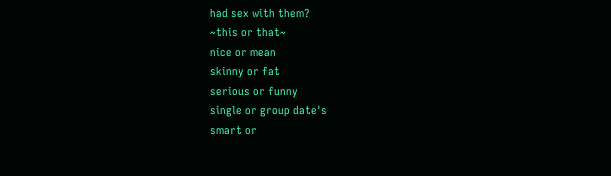had sex with them?
~this or that~
nice or mean
skinny or fat
serious or funny
single or group date's
smart or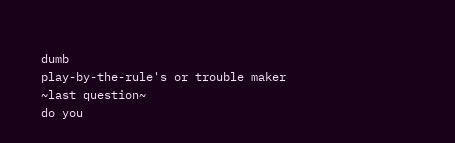dumb
play-by-the-rule's or trouble maker
~last question~
do you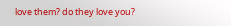love them? do they love you?